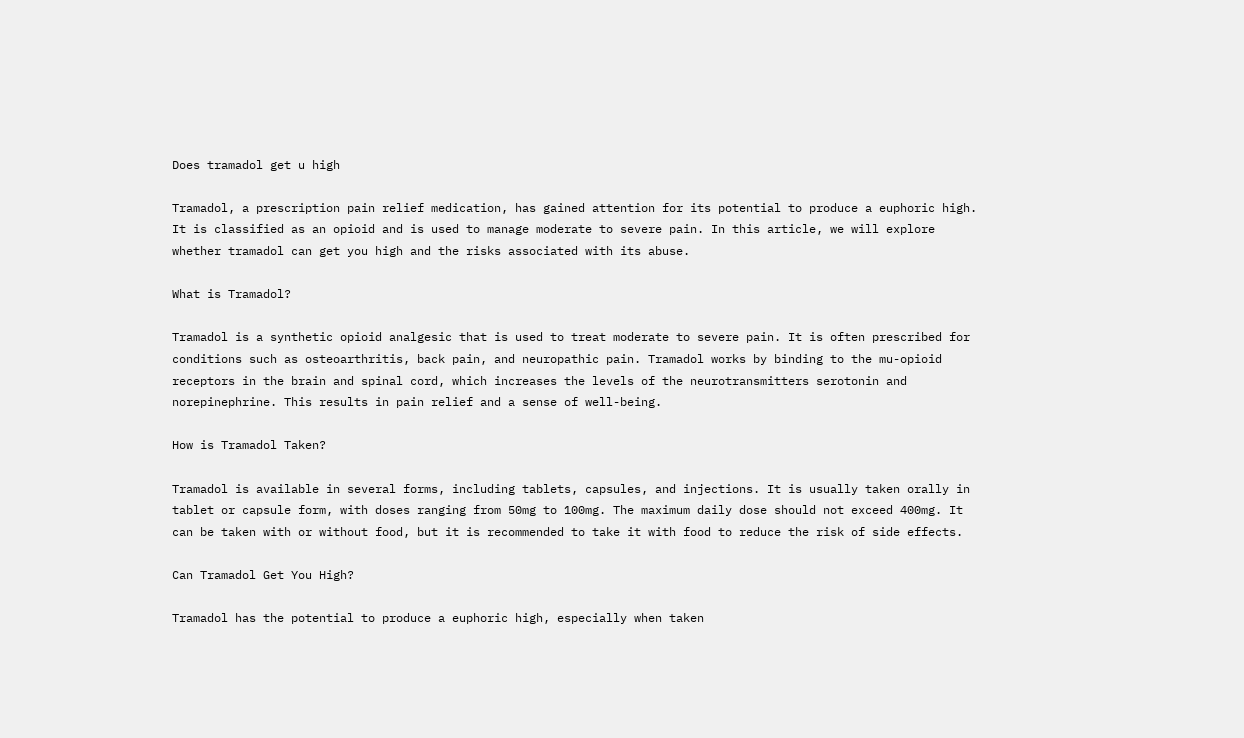Does tramadol get u high

Tramadol, a prescription pain relief medication, has gained attention for its potential to produce a euphoric high. It is classified as an opioid and is used to manage moderate to severe pain. In this article, we will explore whether tramadol can get you high and the risks associated with its abuse.

What is Tramadol?

Tramadol is a synthetic opioid analgesic that is used to treat moderate to severe pain. It is often prescribed for conditions such as osteoarthritis, back pain, and neuropathic pain. Tramadol works by binding to the mu-opioid receptors in the brain and spinal cord, which increases the levels of the neurotransmitters serotonin and norepinephrine. This results in pain relief and a sense of well-being.

How is Tramadol Taken?

Tramadol is available in several forms, including tablets, capsules, and injections. It is usually taken orally in tablet or capsule form, with doses ranging from 50mg to 100mg. The maximum daily dose should not exceed 400mg. It can be taken with or without food, but it is recommended to take it with food to reduce the risk of side effects.

Can Tramadol Get You High?

Tramadol has the potential to produce a euphoric high, especially when taken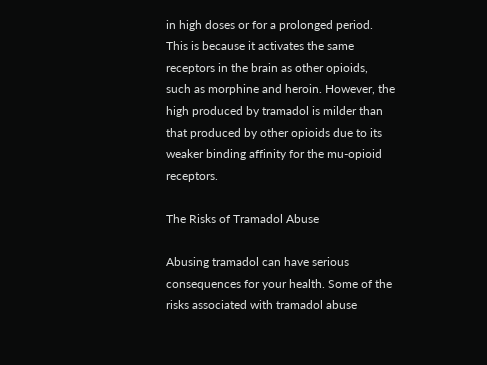in high doses or for a prolonged period. This is because it activates the same receptors in the brain as other opioids, such as morphine and heroin. However, the high produced by tramadol is milder than that produced by other opioids due to its weaker binding affinity for the mu-opioid receptors.

The Risks of Tramadol Abuse

Abusing tramadol can have serious consequences for your health. Some of the risks associated with tramadol abuse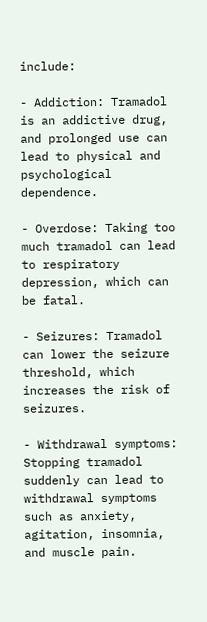include:

- Addiction: Tramadol is an addictive drug, and prolonged use can lead to physical and psychological dependence.

- Overdose: Taking too much tramadol can lead to respiratory depression, which can be fatal.

- Seizures: Tramadol can lower the seizure threshold, which increases the risk of seizures.

- Withdrawal symptoms: Stopping tramadol suddenly can lead to withdrawal symptoms such as anxiety, agitation, insomnia, and muscle pain.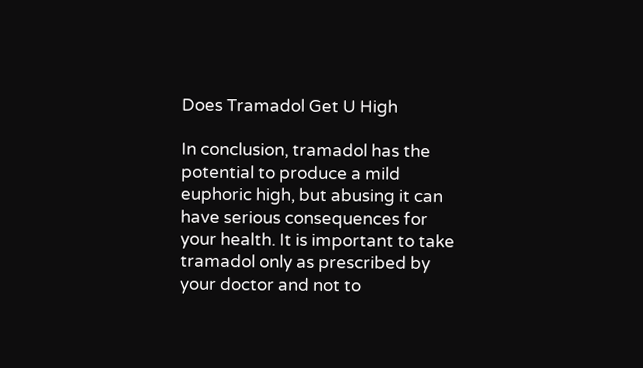Does Tramadol Get U High

In conclusion, tramadol has the potential to produce a mild euphoric high, but abusing it can have serious consequences for your health. It is important to take tramadol only as prescribed by your doctor and not to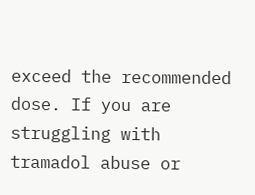exceed the recommended dose. If you are struggling with tramadol abuse or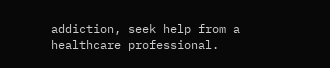addiction, seek help from a healthcare professional.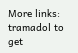More links: tramadol to get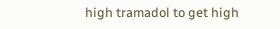high tramadol to get high